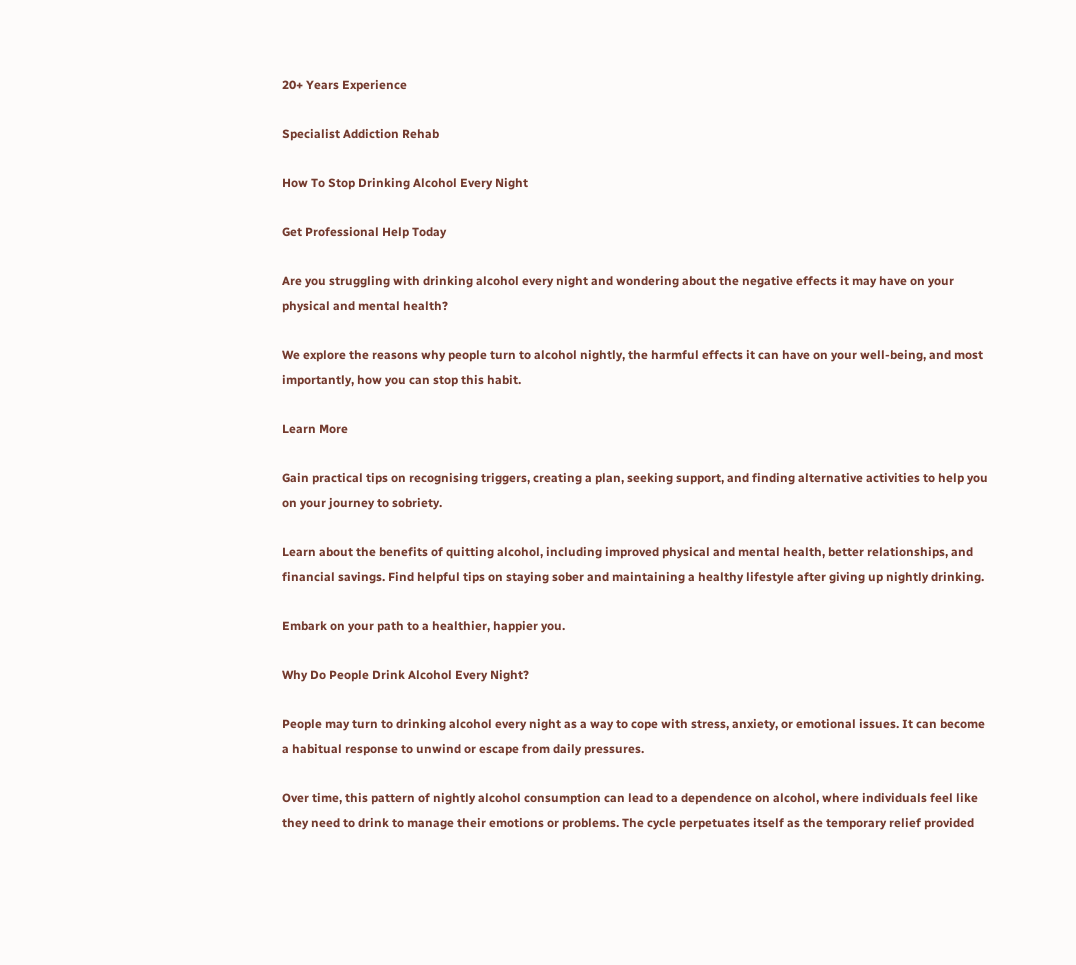20+ Years Experience

Specialist Addiction Rehab

How To Stop Drinking Alcohol Every Night

Get Professional Help Today

Are you struggling with drinking alcohol every night and wondering about the negative effects it may have on your physical and mental health?

We explore the reasons why people turn to alcohol nightly, the harmful effects it can have on your well-being, and most importantly, how you can stop this habit.

Learn More

Gain practical tips on recognising triggers, creating a plan, seeking support, and finding alternative activities to help you on your journey to sobriety.

Learn about the benefits of quitting alcohol, including improved physical and mental health, better relationships, and financial savings. Find helpful tips on staying sober and maintaining a healthy lifestyle after giving up nightly drinking.

Embark on your path to a healthier, happier you.

Why Do People Drink Alcohol Every Night?

People may turn to drinking alcohol every night as a way to cope with stress, anxiety, or emotional issues. It can become a habitual response to unwind or escape from daily pressures.

Over time, this pattern of nightly alcohol consumption can lead to a dependence on alcohol, where individuals feel like they need to drink to manage their emotions or problems. The cycle perpetuates itself as the temporary relief provided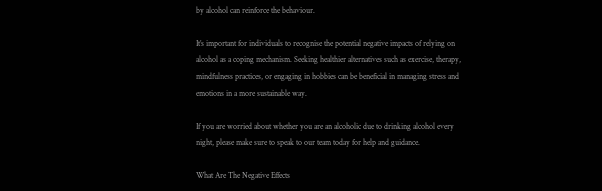by alcohol can reinforce the behaviour.

It’s important for individuals to recognise the potential negative impacts of relying on alcohol as a coping mechanism. Seeking healthier alternatives such as exercise, therapy, mindfulness practices, or engaging in hobbies can be beneficial in managing stress and emotions in a more sustainable way.

If you are worried about whether you are an alcoholic due to drinking alcohol every night, please make sure to speak to our team today for help and guidance.

What Are The Negative Effects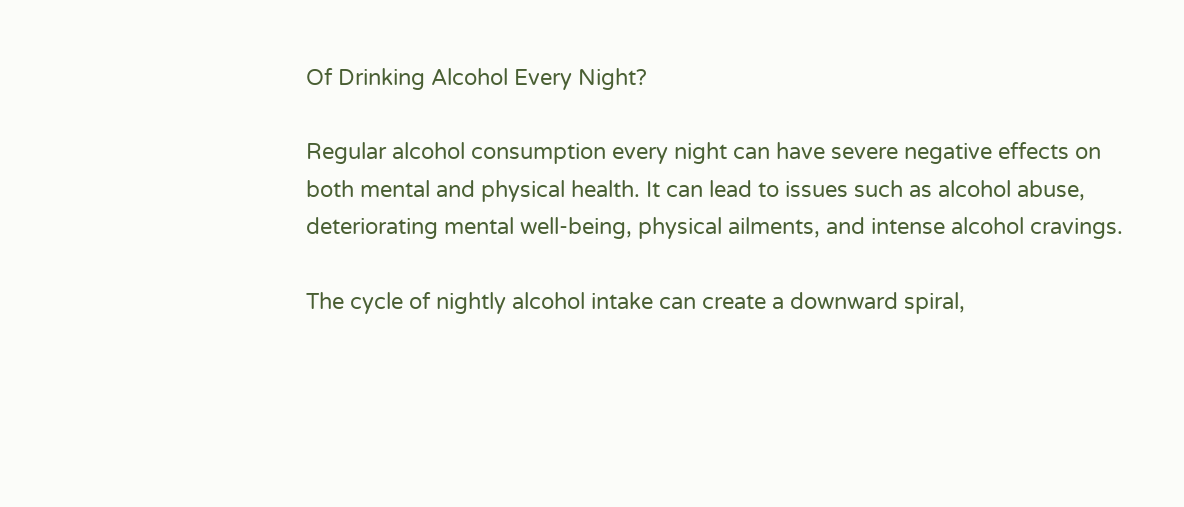Of Drinking Alcohol Every Night?

Regular alcohol consumption every night can have severe negative effects on both mental and physical health. It can lead to issues such as alcohol abuse, deteriorating mental well-being, physical ailments, and intense alcohol cravings.

The cycle of nightly alcohol intake can create a downward spiral,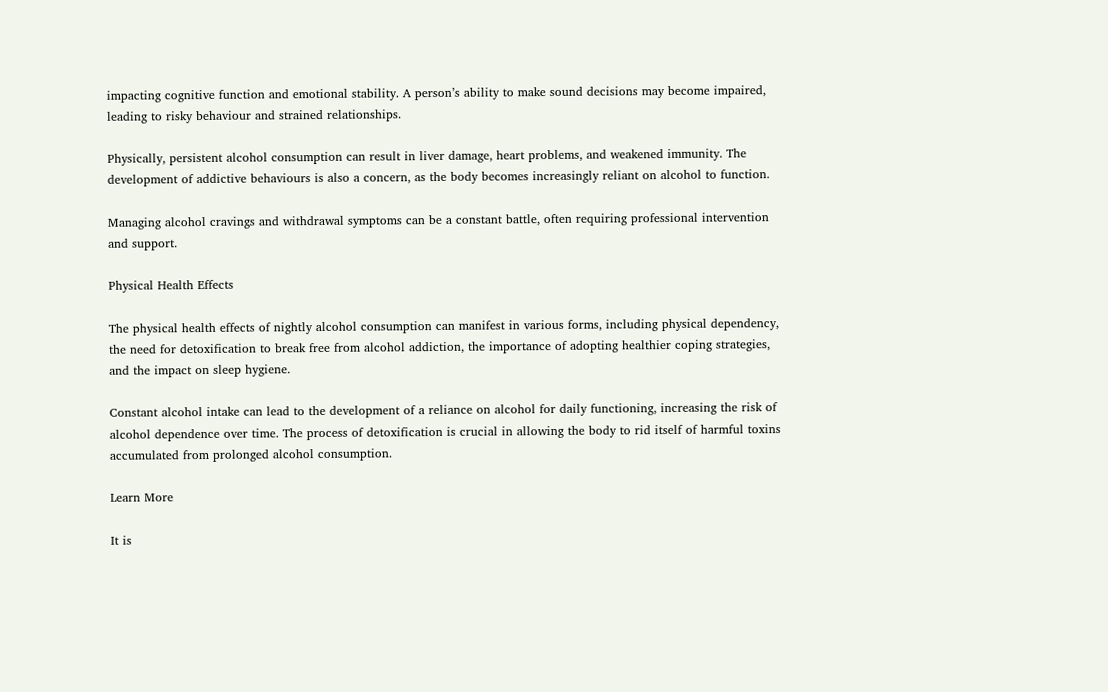impacting cognitive function and emotional stability. A person’s ability to make sound decisions may become impaired, leading to risky behaviour and strained relationships.

Physically, persistent alcohol consumption can result in liver damage, heart problems, and weakened immunity. The development of addictive behaviours is also a concern, as the body becomes increasingly reliant on alcohol to function.

Managing alcohol cravings and withdrawal symptoms can be a constant battle, often requiring professional intervention and support.

Physical Health Effects

The physical health effects of nightly alcohol consumption can manifest in various forms, including physical dependency, the need for detoxification to break free from alcohol addiction, the importance of adopting healthier coping strategies, and the impact on sleep hygiene.

Constant alcohol intake can lead to the development of a reliance on alcohol for daily functioning, increasing the risk of alcohol dependence over time. The process of detoxification is crucial in allowing the body to rid itself of harmful toxins accumulated from prolonged alcohol consumption.

Learn More

It is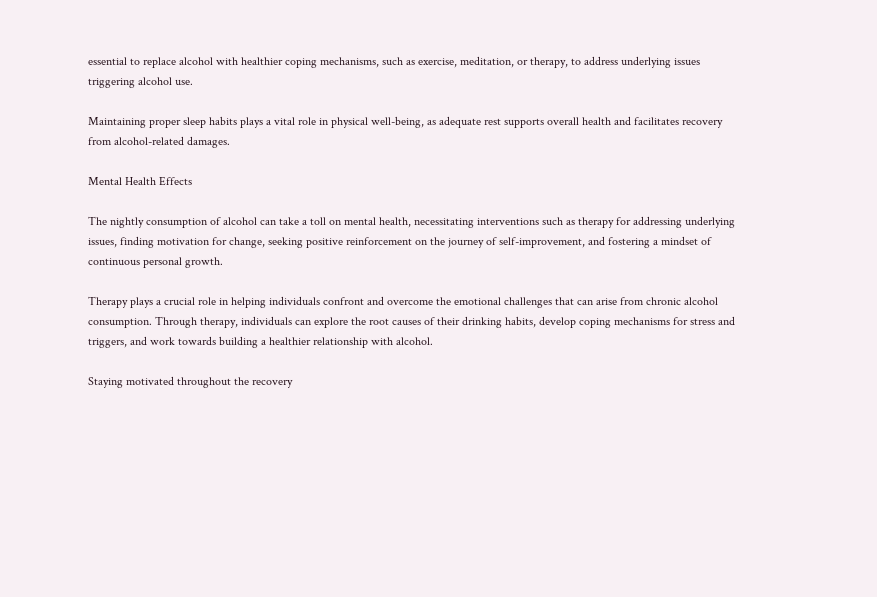essential to replace alcohol with healthier coping mechanisms, such as exercise, meditation, or therapy, to address underlying issues triggering alcohol use.

Maintaining proper sleep habits plays a vital role in physical well-being, as adequate rest supports overall health and facilitates recovery from alcohol-related damages.

Mental Health Effects

The nightly consumption of alcohol can take a toll on mental health, necessitating interventions such as therapy for addressing underlying issues, finding motivation for change, seeking positive reinforcement on the journey of self-improvement, and fostering a mindset of continuous personal growth.

Therapy plays a crucial role in helping individuals confront and overcome the emotional challenges that can arise from chronic alcohol consumption. Through therapy, individuals can explore the root causes of their drinking habits, develop coping mechanisms for stress and triggers, and work towards building a healthier relationship with alcohol.

Staying motivated throughout the recovery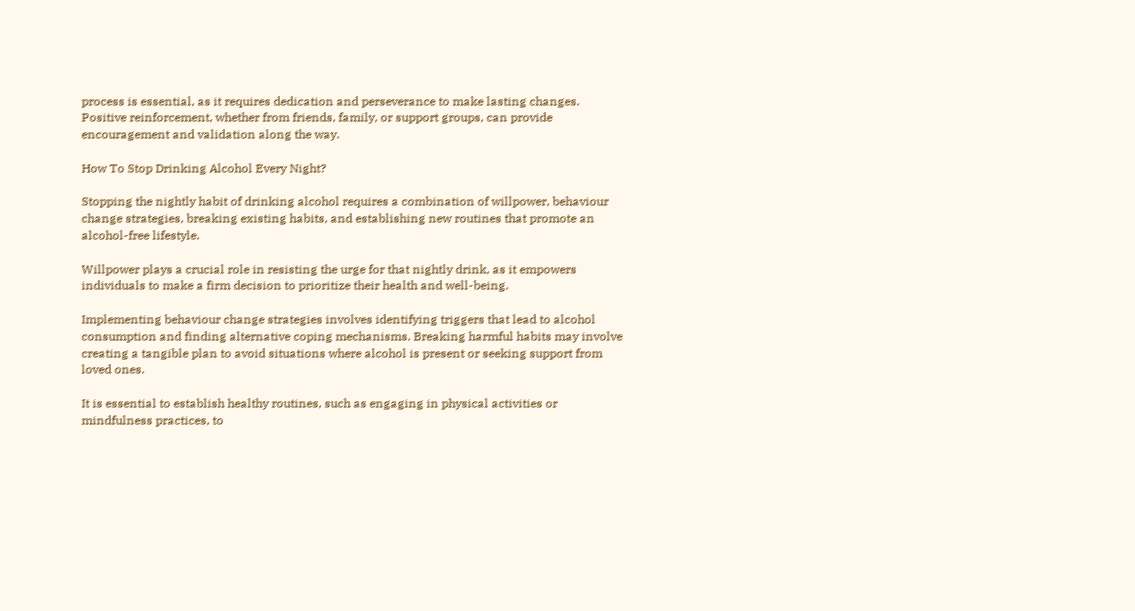process is essential, as it requires dedication and perseverance to make lasting changes. Positive reinforcement, whether from friends, family, or support groups, can provide encouragement and validation along the way.

How To Stop Drinking Alcohol Every Night?

Stopping the nightly habit of drinking alcohol requires a combination of willpower, behaviour change strategies, breaking existing habits, and establishing new routines that promote an alcohol-free lifestyle.

Willpower plays a crucial role in resisting the urge for that nightly drink, as it empowers individuals to make a firm decision to prioritize their health and well-being.

Implementing behaviour change strategies involves identifying triggers that lead to alcohol consumption and finding alternative coping mechanisms. Breaking harmful habits may involve creating a tangible plan to avoid situations where alcohol is present or seeking support from loved ones.

It is essential to establish healthy routines, such as engaging in physical activities or mindfulness practices, to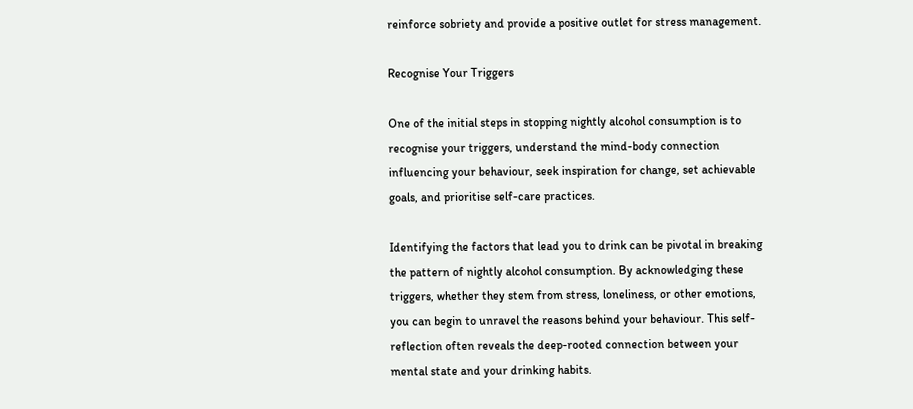reinforce sobriety and provide a positive outlet for stress management.

Recognise Your Triggers

One of the initial steps in stopping nightly alcohol consumption is to recognise your triggers, understand the mind-body connection influencing your behaviour, seek inspiration for change, set achievable goals, and prioritise self-care practices.

Identifying the factors that lead you to drink can be pivotal in breaking the pattern of nightly alcohol consumption. By acknowledging these triggers, whether they stem from stress, loneliness, or other emotions, you can begin to unravel the reasons behind your behaviour. This self-reflection often reveals the deep-rooted connection between your mental state and your drinking habits.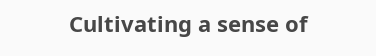Cultivating a sense of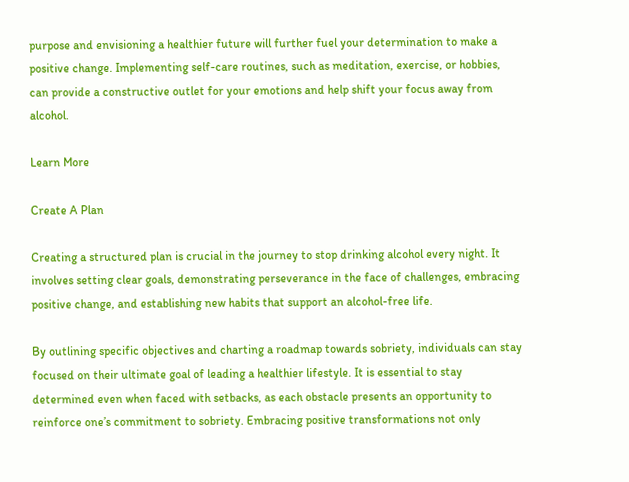purpose and envisioning a healthier future will further fuel your determination to make a positive change. Implementing self-care routines, such as meditation, exercise, or hobbies, can provide a constructive outlet for your emotions and help shift your focus away from alcohol.

Learn More

Create A Plan

Creating a structured plan is crucial in the journey to stop drinking alcohol every night. It involves setting clear goals, demonstrating perseverance in the face of challenges, embracing positive change, and establishing new habits that support an alcohol-free life.

By outlining specific objectives and charting a roadmap towards sobriety, individuals can stay focused on their ultimate goal of leading a healthier lifestyle. It is essential to stay determined even when faced with setbacks, as each obstacle presents an opportunity to reinforce one’s commitment to sobriety. Embracing positive transformations not only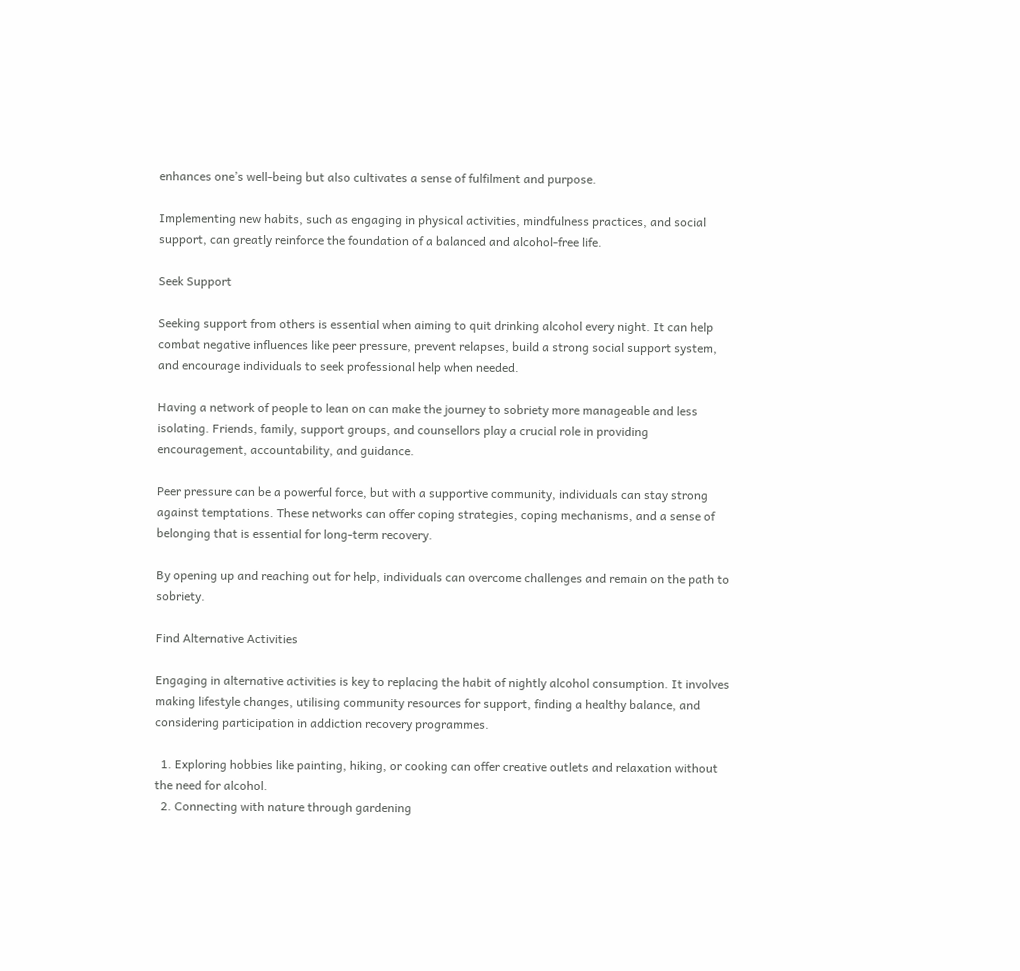enhances one’s well-being but also cultivates a sense of fulfilment and purpose.

Implementing new habits, such as engaging in physical activities, mindfulness practices, and social support, can greatly reinforce the foundation of a balanced and alcohol-free life.

Seek Support

Seeking support from others is essential when aiming to quit drinking alcohol every night. It can help combat negative influences like peer pressure, prevent relapses, build a strong social support system, and encourage individuals to seek professional help when needed.

Having a network of people to lean on can make the journey to sobriety more manageable and less isolating. Friends, family, support groups, and counsellors play a crucial role in providing encouragement, accountability, and guidance.

Peer pressure can be a powerful force, but with a supportive community, individuals can stay strong against temptations. These networks can offer coping strategies, coping mechanisms, and a sense of belonging that is essential for long-term recovery.

By opening up and reaching out for help, individuals can overcome challenges and remain on the path to sobriety.

Find Alternative Activities

Engaging in alternative activities is key to replacing the habit of nightly alcohol consumption. It involves making lifestyle changes, utilising community resources for support, finding a healthy balance, and considering participation in addiction recovery programmes.

  1. Exploring hobbies like painting, hiking, or cooking can offer creative outlets and relaxation without the need for alcohol.
  2. Connecting with nature through gardening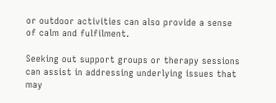or outdoor activities can also provide a sense of calm and fulfilment.

Seeking out support groups or therapy sessions can assist in addressing underlying issues that may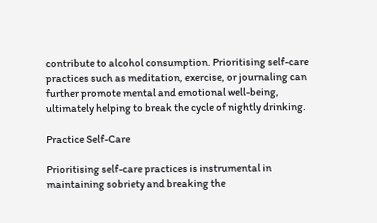contribute to alcohol consumption. Prioritising self-care practices such as meditation, exercise, or journaling can further promote mental and emotional well-being, ultimately helping to break the cycle of nightly drinking.

Practice Self-Care

Prioritising self-care practices is instrumental in maintaining sobriety and breaking the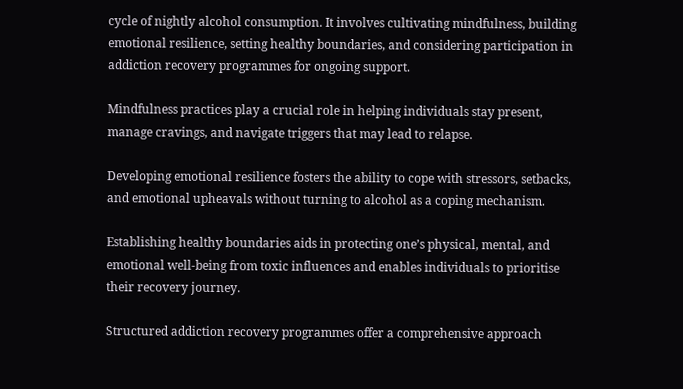cycle of nightly alcohol consumption. It involves cultivating mindfulness, building emotional resilience, setting healthy boundaries, and considering participation in addiction recovery programmes for ongoing support.

Mindfulness practices play a crucial role in helping individuals stay present, manage cravings, and navigate triggers that may lead to relapse.

Developing emotional resilience fosters the ability to cope with stressors, setbacks, and emotional upheavals without turning to alcohol as a coping mechanism.

Establishing healthy boundaries aids in protecting one’s physical, mental, and emotional well-being from toxic influences and enables individuals to prioritise their recovery journey.

Structured addiction recovery programmes offer a comprehensive approach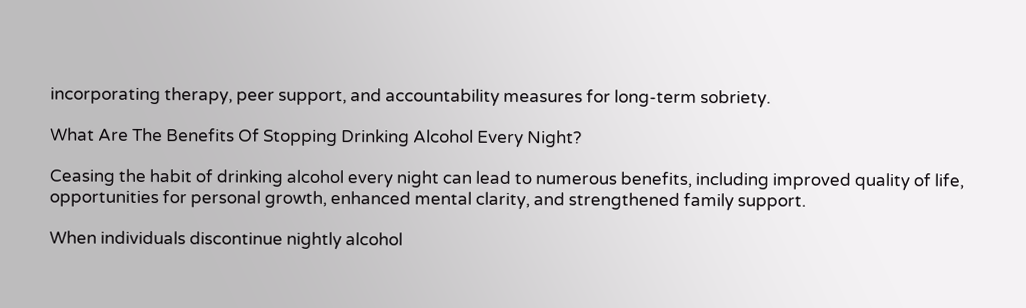incorporating therapy, peer support, and accountability measures for long-term sobriety.

What Are The Benefits Of Stopping Drinking Alcohol Every Night?

Ceasing the habit of drinking alcohol every night can lead to numerous benefits, including improved quality of life, opportunities for personal growth, enhanced mental clarity, and strengthened family support.

When individuals discontinue nightly alcohol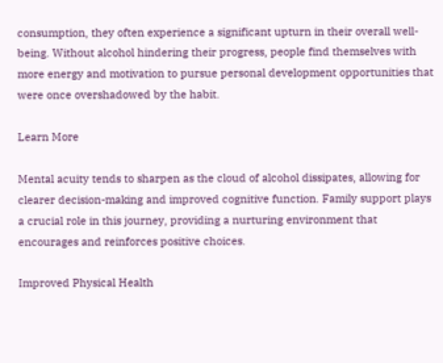consumption, they often experience a significant upturn in their overall well-being. Without alcohol hindering their progress, people find themselves with more energy and motivation to pursue personal development opportunities that were once overshadowed by the habit.

Learn More

Mental acuity tends to sharpen as the cloud of alcohol dissipates, allowing for clearer decision-making and improved cognitive function. Family support plays a crucial role in this journey, providing a nurturing environment that encourages and reinforces positive choices.

Improved Physical Health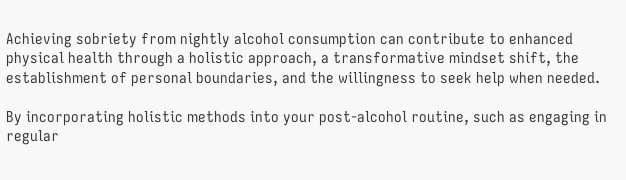Achieving sobriety from nightly alcohol consumption can contribute to enhanced physical health through a holistic approach, a transformative mindset shift, the establishment of personal boundaries, and the willingness to seek help when needed.

By incorporating holistic methods into your post-alcohol routine, such as engaging in regular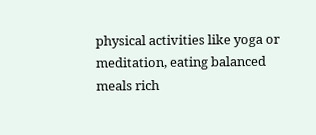physical activities like yoga or meditation, eating balanced meals rich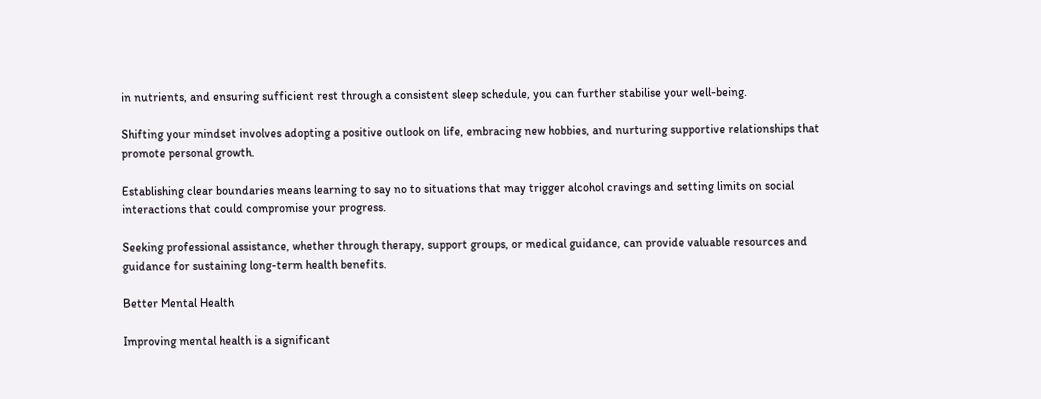in nutrients, and ensuring sufficient rest through a consistent sleep schedule, you can further stabilise your well-being.

Shifting your mindset involves adopting a positive outlook on life, embracing new hobbies, and nurturing supportive relationships that promote personal growth.

Establishing clear boundaries means learning to say no to situations that may trigger alcohol cravings and setting limits on social interactions that could compromise your progress.

Seeking professional assistance, whether through therapy, support groups, or medical guidance, can provide valuable resources and guidance for sustaining long-term health benefits.

Better Mental Health

Improving mental health is a significant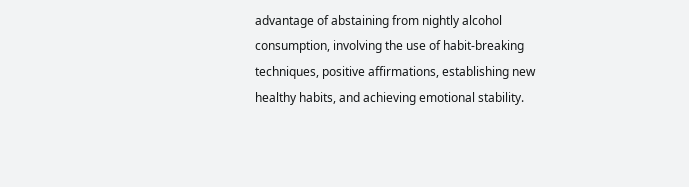advantage of abstaining from nightly alcohol consumption, involving the use of habit-breaking techniques, positive affirmations, establishing new healthy habits, and achieving emotional stability.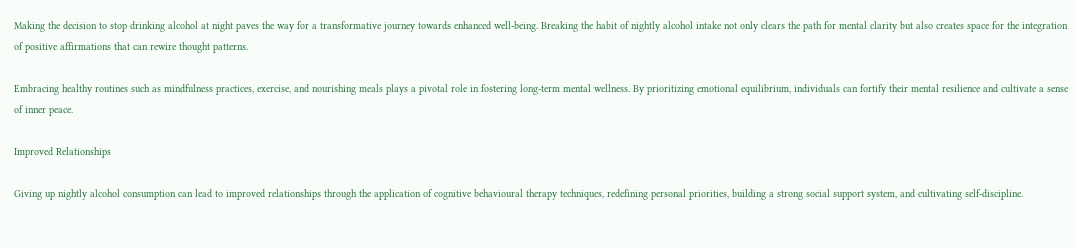Making the decision to stop drinking alcohol at night paves the way for a transformative journey towards enhanced well-being. Breaking the habit of nightly alcohol intake not only clears the path for mental clarity but also creates space for the integration of positive affirmations that can rewire thought patterns.

Embracing healthy routines such as mindfulness practices, exercise, and nourishing meals plays a pivotal role in fostering long-term mental wellness. By prioritizing emotional equilibrium, individuals can fortify their mental resilience and cultivate a sense of inner peace.

Improved Relationships

Giving up nightly alcohol consumption can lead to improved relationships through the application of cognitive behavioural therapy techniques, redefining personal priorities, building a strong social support system, and cultivating self-discipline.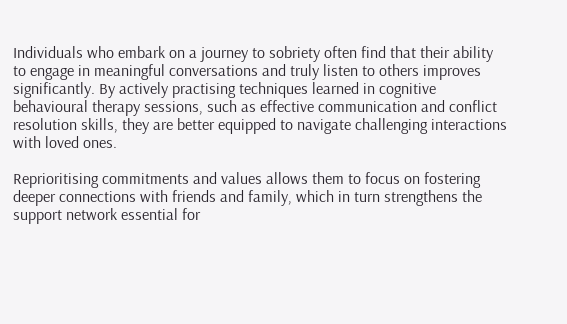Individuals who embark on a journey to sobriety often find that their ability to engage in meaningful conversations and truly listen to others improves significantly. By actively practising techniques learned in cognitive behavioural therapy sessions, such as effective communication and conflict resolution skills, they are better equipped to navigate challenging interactions with loved ones.

Reprioritising commitments and values allows them to focus on fostering deeper connections with friends and family, which in turn strengthens the support network essential for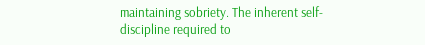maintaining sobriety. The inherent self-discipline required to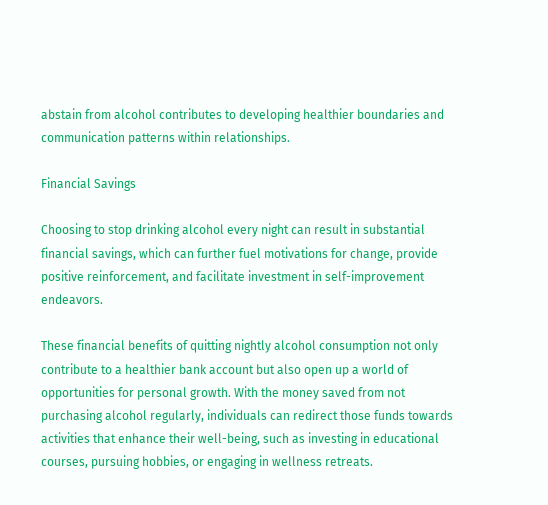abstain from alcohol contributes to developing healthier boundaries and communication patterns within relationships.

Financial Savings

Choosing to stop drinking alcohol every night can result in substantial financial savings, which can further fuel motivations for change, provide positive reinforcement, and facilitate investment in self-improvement endeavors.

These financial benefits of quitting nightly alcohol consumption not only contribute to a healthier bank account but also open up a world of opportunities for personal growth. With the money saved from not purchasing alcohol regularly, individuals can redirect those funds towards activities that enhance their well-being, such as investing in educational courses, pursuing hobbies, or engaging in wellness retreats.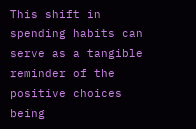This shift in spending habits can serve as a tangible reminder of the positive choices being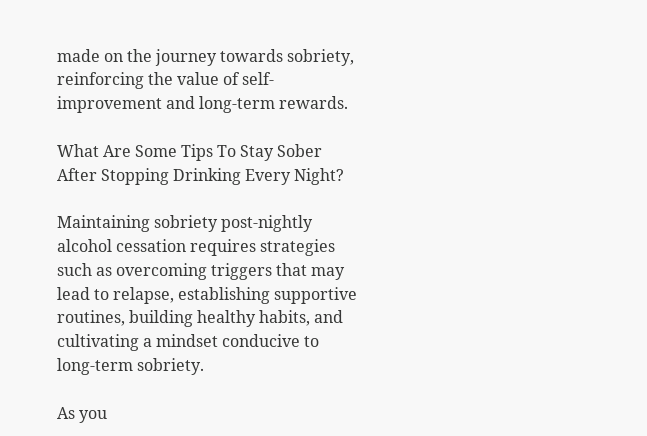made on the journey towards sobriety, reinforcing the value of self-improvement and long-term rewards.

What Are Some Tips To Stay Sober After Stopping Drinking Every Night?

Maintaining sobriety post-nightly alcohol cessation requires strategies such as overcoming triggers that may lead to relapse, establishing supportive routines, building healthy habits, and cultivating a mindset conducive to long-term sobriety.

As you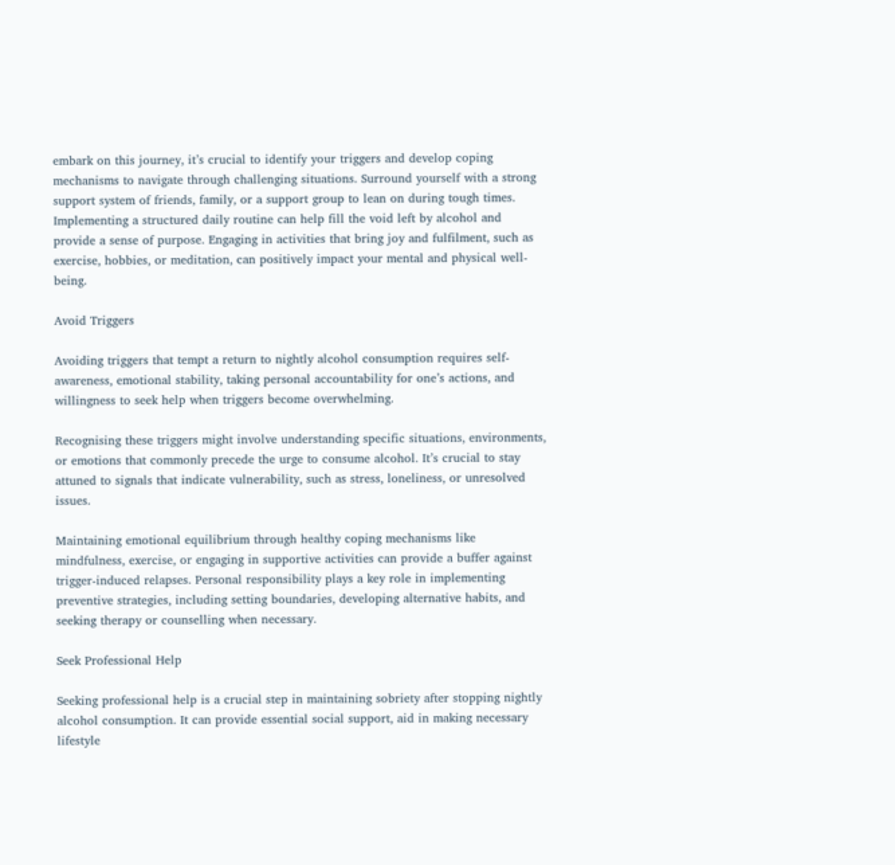embark on this journey, it’s crucial to identify your triggers and develop coping mechanisms to navigate through challenging situations. Surround yourself with a strong support system of friends, family, or a support group to lean on during tough times. Implementing a structured daily routine can help fill the void left by alcohol and provide a sense of purpose. Engaging in activities that bring joy and fulfilment, such as exercise, hobbies, or meditation, can positively impact your mental and physical well-being.

Avoid Triggers

Avoiding triggers that tempt a return to nightly alcohol consumption requires self-awareness, emotional stability, taking personal accountability for one’s actions, and willingness to seek help when triggers become overwhelming.

Recognising these triggers might involve understanding specific situations, environments, or emotions that commonly precede the urge to consume alcohol. It’s crucial to stay attuned to signals that indicate vulnerability, such as stress, loneliness, or unresolved issues.

Maintaining emotional equilibrium through healthy coping mechanisms like mindfulness, exercise, or engaging in supportive activities can provide a buffer against trigger-induced relapses. Personal responsibility plays a key role in implementing preventive strategies, including setting boundaries, developing alternative habits, and seeking therapy or counselling when necessary.

Seek Professional Help

Seeking professional help is a crucial step in maintaining sobriety after stopping nightly alcohol consumption. It can provide essential social support, aid in making necessary lifestyle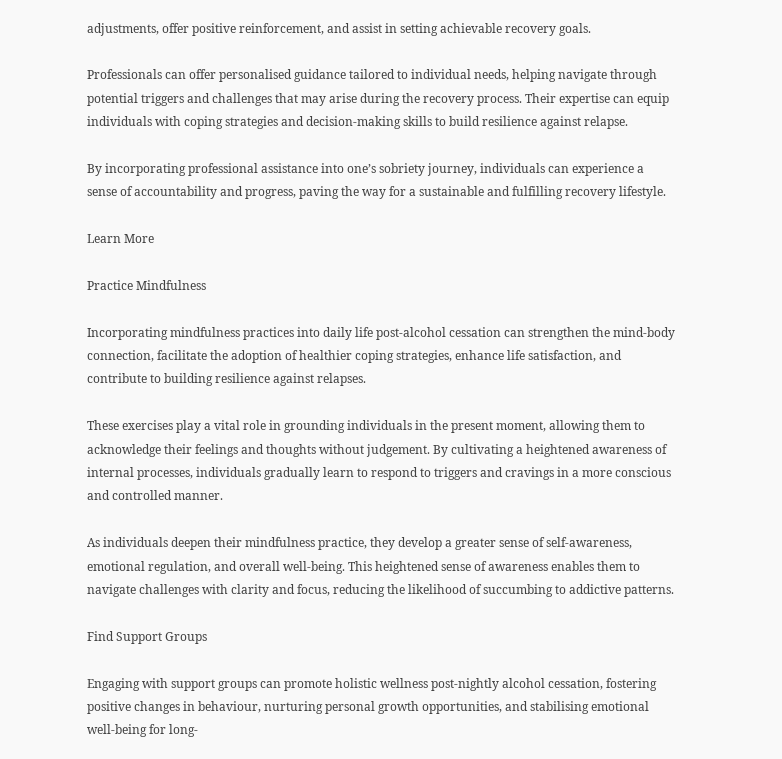adjustments, offer positive reinforcement, and assist in setting achievable recovery goals.

Professionals can offer personalised guidance tailored to individual needs, helping navigate through potential triggers and challenges that may arise during the recovery process. Their expertise can equip individuals with coping strategies and decision-making skills to build resilience against relapse.

By incorporating professional assistance into one’s sobriety journey, individuals can experience a sense of accountability and progress, paving the way for a sustainable and fulfilling recovery lifestyle.

Learn More

Practice Mindfulness

Incorporating mindfulness practices into daily life post-alcohol cessation can strengthen the mind-body connection, facilitate the adoption of healthier coping strategies, enhance life satisfaction, and contribute to building resilience against relapses.

These exercises play a vital role in grounding individuals in the present moment, allowing them to acknowledge their feelings and thoughts without judgement. By cultivating a heightened awareness of internal processes, individuals gradually learn to respond to triggers and cravings in a more conscious and controlled manner.

As individuals deepen their mindfulness practice, they develop a greater sense of self-awareness, emotional regulation, and overall well-being. This heightened sense of awareness enables them to navigate challenges with clarity and focus, reducing the likelihood of succumbing to addictive patterns.

Find Support Groups

Engaging with support groups can promote holistic wellness post-nightly alcohol cessation, fostering positive changes in behaviour, nurturing personal growth opportunities, and stabilising emotional well-being for long-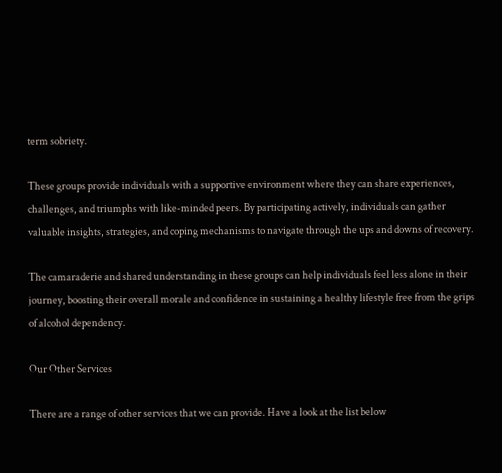term sobriety.

These groups provide individuals with a supportive environment where they can share experiences, challenges, and triumphs with like-minded peers. By participating actively, individuals can gather valuable insights, strategies, and coping mechanisms to navigate through the ups and downs of recovery.

The camaraderie and shared understanding in these groups can help individuals feel less alone in their journey, boosting their overall morale and confidence in sustaining a healthy lifestyle free from the grips of alcohol dependency.

Our Other Services

There are a range of other services that we can provide. Have a look at the list below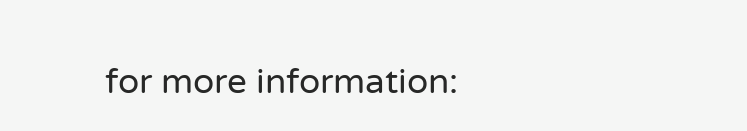for more information: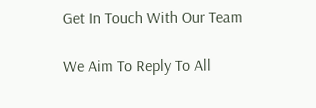Get In Touch With Our Team

We Aim To Reply To All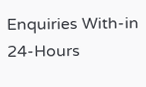Enquiries With-in 24-Hours